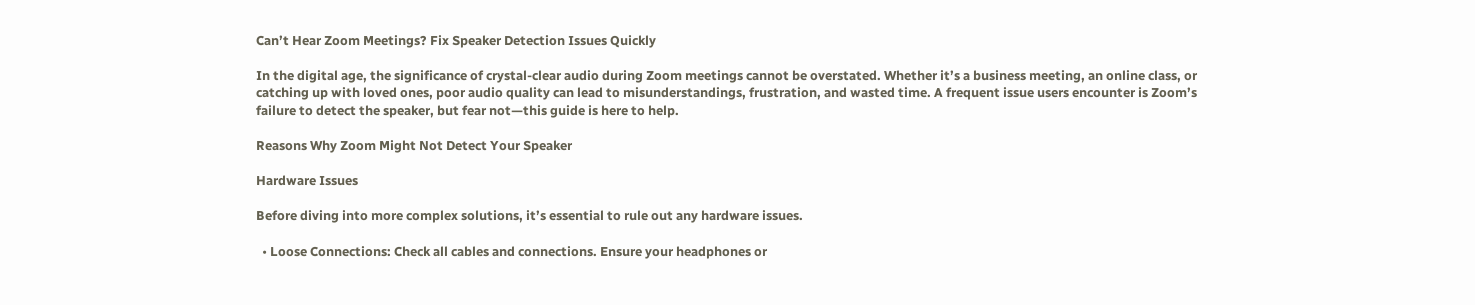Can’t Hear Zoom Meetings? Fix Speaker Detection Issues Quickly

In the digital age, the significance of crystal-clear audio during Zoom meetings cannot be overstated. Whether it’s a business meeting, an online class, or catching up with loved ones, poor audio quality can lead to misunderstandings, frustration, and wasted time. A frequent issue users encounter is Zoom’s failure to detect the speaker, but fear not—this guide is here to help.

Reasons Why Zoom Might Not Detect Your Speaker

Hardware Issues

Before diving into more complex solutions, it’s essential to rule out any hardware issues.

  • Loose Connections: Check all cables and connections. Ensure your headphones or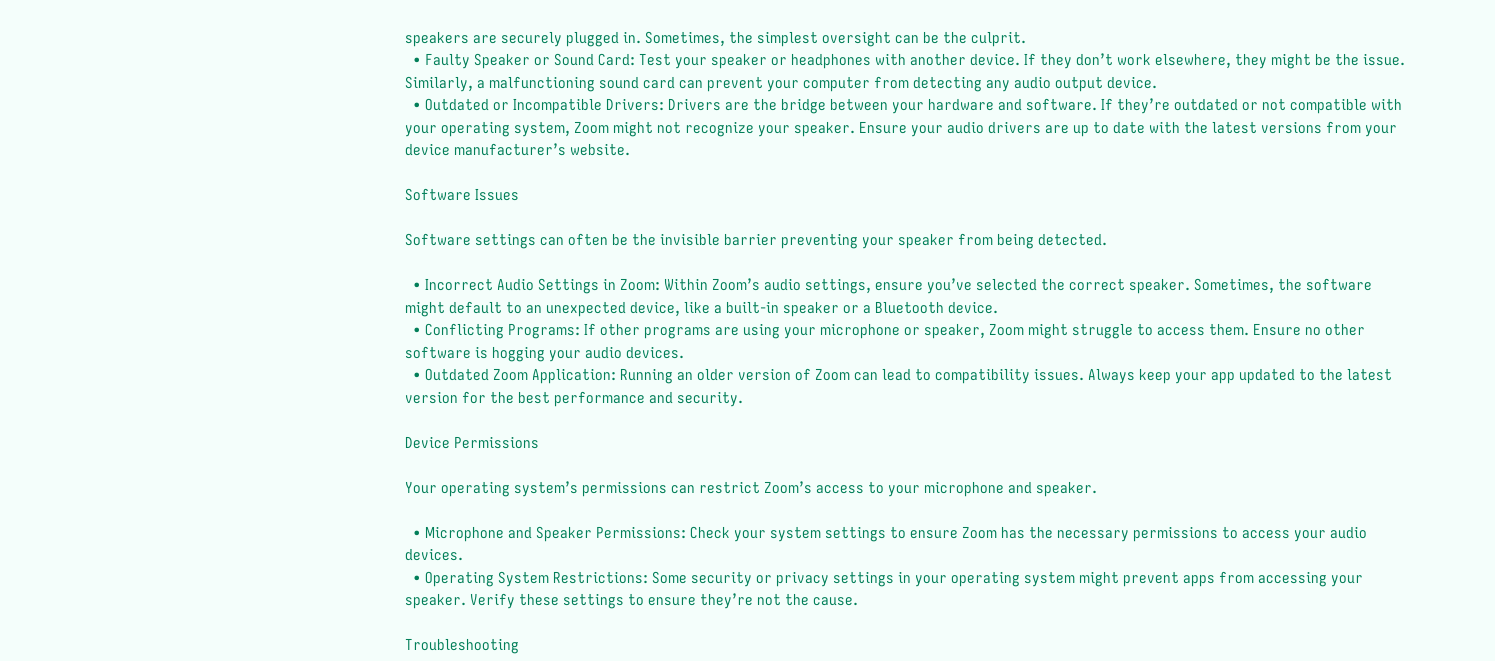speakers are securely plugged in. Sometimes, the simplest oversight can be the culprit.
  • Faulty Speaker or Sound Card: Test your speaker or headphones with another device. If they don’t work elsewhere, they might be the issue. Similarly, a malfunctioning sound card can prevent your computer from detecting any audio output device.
  • Outdated or Incompatible Drivers: Drivers are the bridge between your hardware and software. If they’re outdated or not compatible with your operating system, Zoom might not recognize your speaker. Ensure your audio drivers are up to date with the latest versions from your device manufacturer’s website.

Software Issues

Software settings can often be the invisible barrier preventing your speaker from being detected.

  • Incorrect Audio Settings in Zoom: Within Zoom’s audio settings, ensure you’ve selected the correct speaker. Sometimes, the software might default to an unexpected device, like a built-in speaker or a Bluetooth device.
  • Conflicting Programs: If other programs are using your microphone or speaker, Zoom might struggle to access them. Ensure no other software is hogging your audio devices.
  • Outdated Zoom Application: Running an older version of Zoom can lead to compatibility issues. Always keep your app updated to the latest version for the best performance and security.

Device Permissions

Your operating system’s permissions can restrict Zoom’s access to your microphone and speaker.

  • Microphone and Speaker Permissions: Check your system settings to ensure Zoom has the necessary permissions to access your audio devices.
  • Operating System Restrictions: Some security or privacy settings in your operating system might prevent apps from accessing your speaker. Verify these settings to ensure they’re not the cause.

Troubleshooting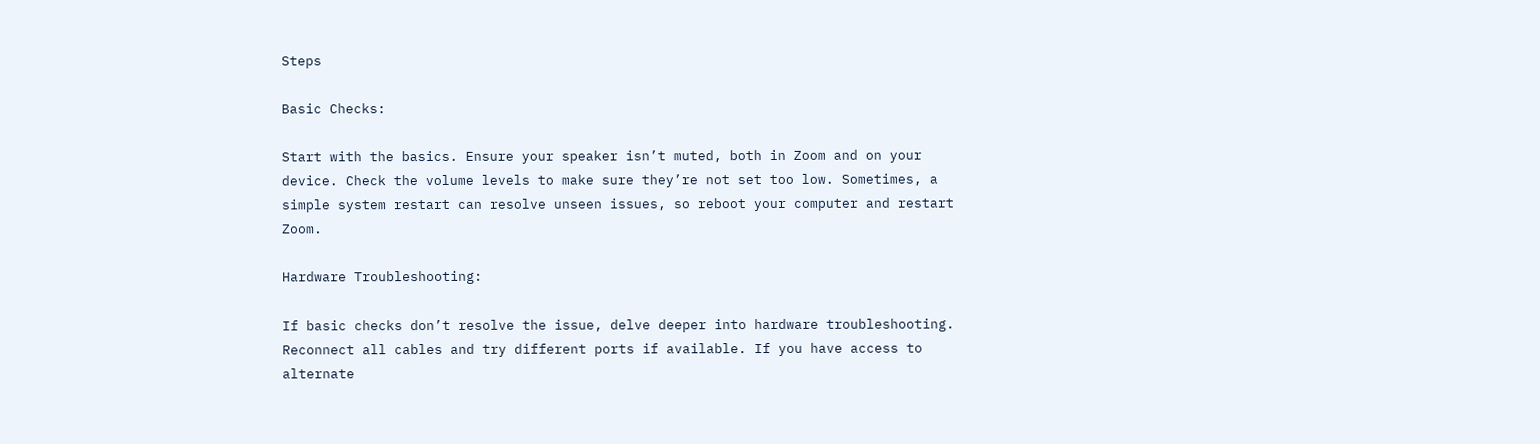Steps

Basic Checks:

Start with the basics. Ensure your speaker isn’t muted, both in Zoom and on your device. Check the volume levels to make sure they’re not set too low. Sometimes, a simple system restart can resolve unseen issues, so reboot your computer and restart Zoom.

Hardware Troubleshooting:

If basic checks don’t resolve the issue, delve deeper into hardware troubleshooting. Reconnect all cables and try different ports if available. If you have access to alternate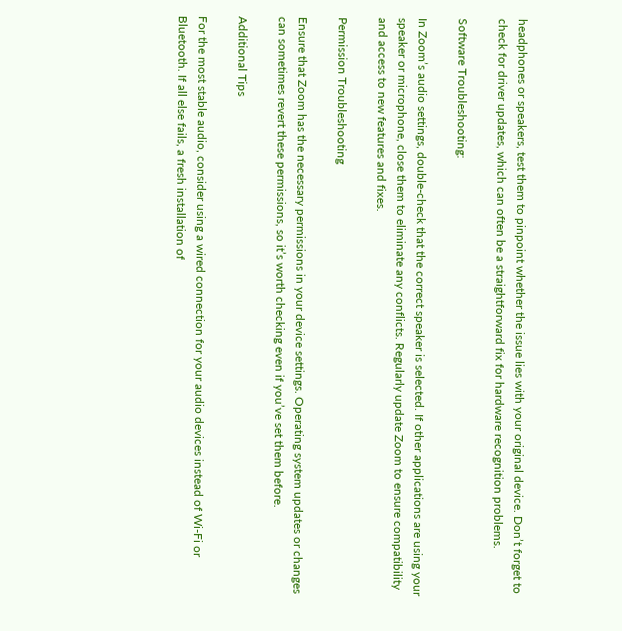headphones or speakers, test them to pinpoint whether the issue lies with your original device. Don’t forget to check for driver updates, which can often be a straightforward fix for hardware recognition problems.

Software Troubleshooting:

In Zoom’s audio settings, double-check that the correct speaker is selected. If other applications are using your speaker or microphone, close them to eliminate any conflicts. Regularly update Zoom to ensure compatibility and access to new features and fixes.

Permission Troubleshooting

Ensure that Zoom has the necessary permissions in your device settings. Operating system updates or changes can sometimes revert these permissions, so it’s worth checking even if you’ve set them before.

Additional Tips

For the most stable audio, consider using a wired connection for your audio devices instead of Wi-Fi or Bluetooth. If all else fails, a fresh installation of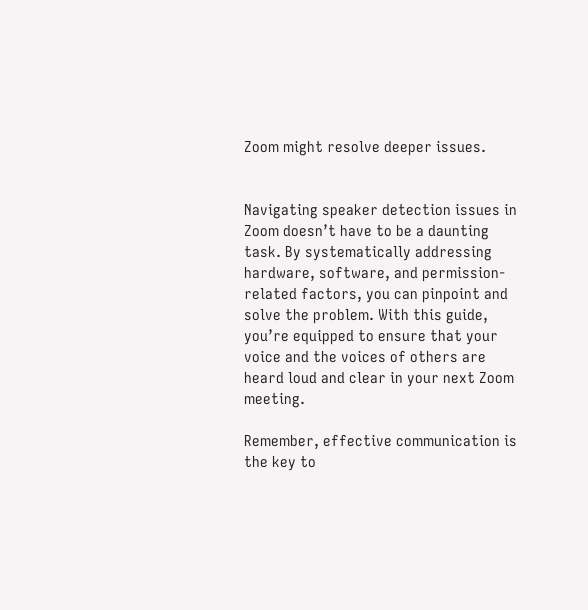Zoom might resolve deeper issues.


Navigating speaker detection issues in Zoom doesn’t have to be a daunting task. By systematically addressing hardware, software, and permission-related factors, you can pinpoint and solve the problem. With this guide, you’re equipped to ensure that your voice and the voices of others are heard loud and clear in your next Zoom meeting.

Remember, effective communication is the key to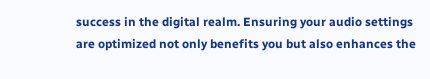success in the digital realm. Ensuring your audio settings are optimized not only benefits you but also enhances the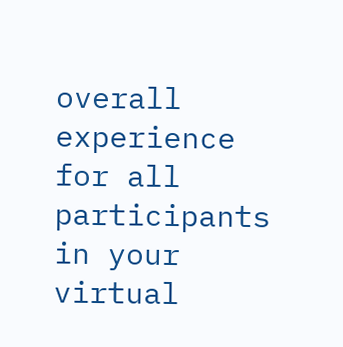overall experience for all participants in your virtual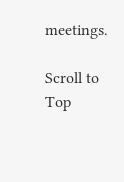meetings.

Scroll to Top